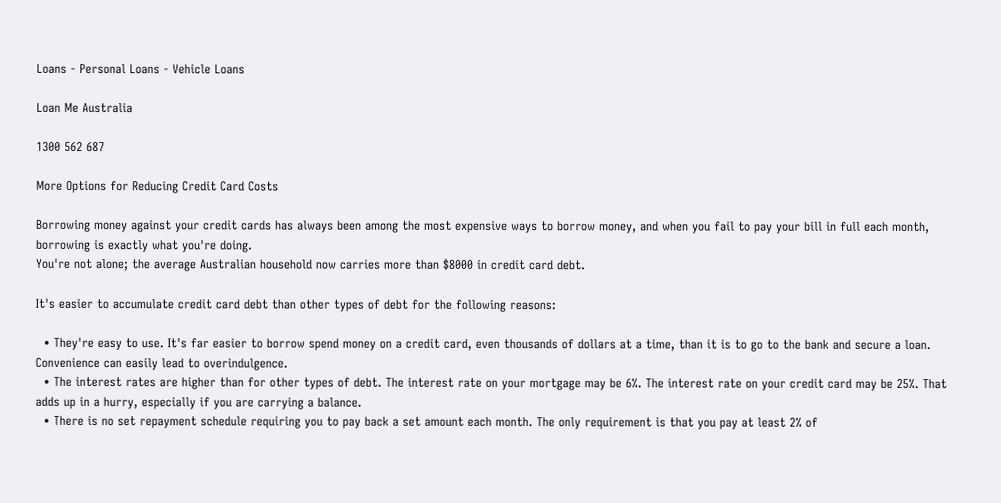Loans - Personal Loans - Vehicle Loans

Loan Me Australia

1300 562 687

More Options for Reducing Credit Card Costs

Borrowing money against your credit cards has always been among the most expensive ways to borrow money, and when you fail to pay your bill in full each month, borrowing is exactly what you're doing.
You're not alone; the average Australian household now carries more than $8000 in credit card debt.

It's easier to accumulate credit card debt than other types of debt for the following reasons:

  • They're easy to use. It's far easier to borrow spend money on a credit card, even thousands of dollars at a time, than it is to go to the bank and secure a loan. Convenience can easily lead to overindulgence.
  • The interest rates are higher than for other types of debt. The interest rate on your mortgage may be 6%. The interest rate on your credit card may be 25%. That adds up in a hurry, especially if you are carrying a balance.
  • There is no set repayment schedule requiring you to pay back a set amount each month. The only requirement is that you pay at least 2% of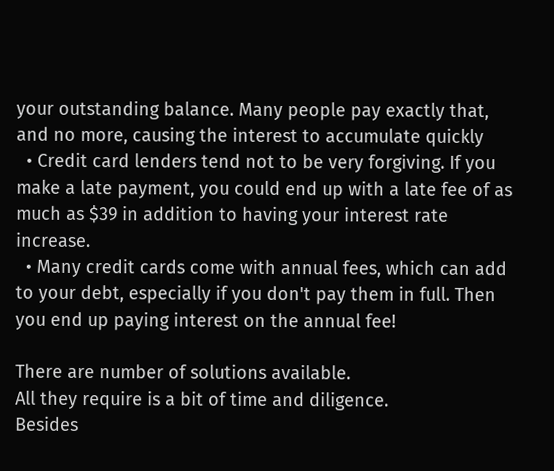your outstanding balance. Many people pay exactly that, and no more, causing the interest to accumulate quickly
  • Credit card lenders tend not to be very forgiving. If you make a late payment, you could end up with a late fee of as much as $39 in addition to having your interest rate increase.
  • Many credit cards come with annual fees, which can add to your debt, especially if you don't pay them in full. Then you end up paying interest on the annual fee!

There are number of solutions available.
All they require is a bit of time and diligence.
Besides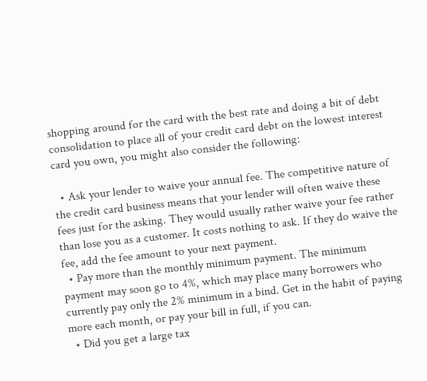shopping around for the card with the best rate and doing a bit of debt consolidation to place all of your credit card debt on the lowest interest card you own, you might also consider the following:

  • Ask your lender to waive your annual fee. The competitive nature of the credit card business means that your lender will often waive these fees just for the asking. They would usually rather waive your fee rather than lose you as a customer. It costs nothing to ask. If they do waive the fee, add the fee amount to your next payment.
  • Pay more than the monthly minimum payment. The minimum payment may soon go to 4%, which may place many borrowers who currently pay only the 2% minimum in a bind. Get in the habit of paying more each month, or pay your bill in full, if you can.
  • Did you get a large tax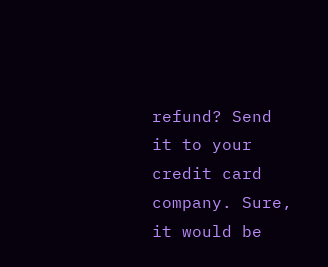refund? Send it to your credit card company. Sure, it would be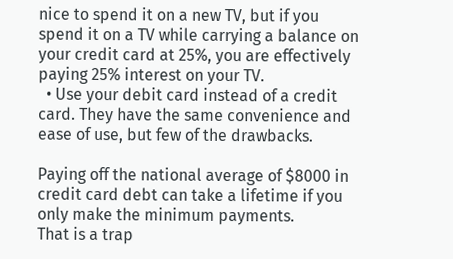nice to spend it on a new TV, but if you spend it on a TV while carrying a balance on your credit card at 25%, you are effectively paying 25% interest on your TV.
  • Use your debit card instead of a credit card. They have the same convenience and ease of use, but few of the drawbacks.

Paying off the national average of $8000 in credit card debt can take a lifetime if you only make the minimum payments.
That is a trap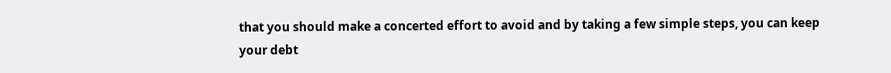that you should make a concerted effort to avoid and by taking a few simple steps, you can keep your debt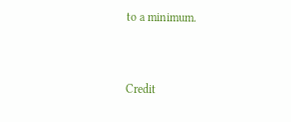to a minimum.


Credit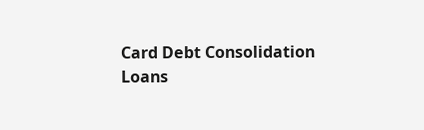Card Debt Consolidation Loans